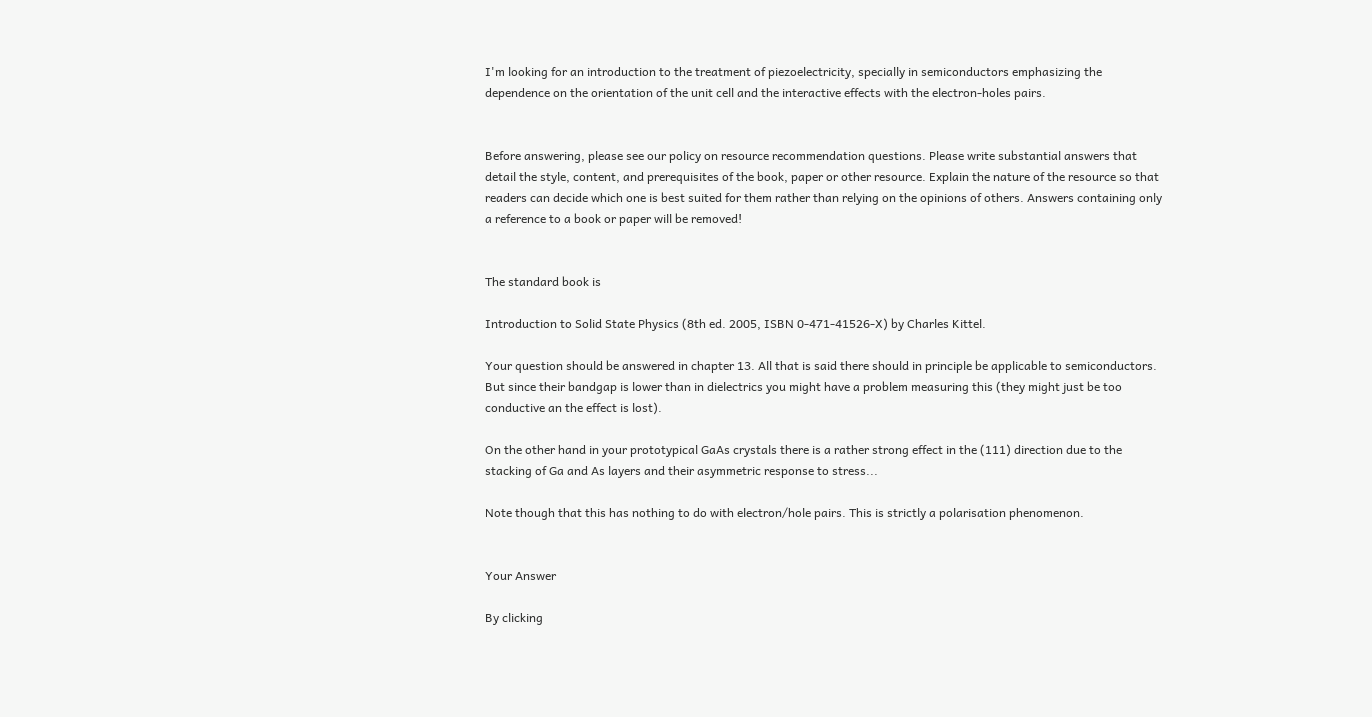I'm looking for an introduction to the treatment of piezoelectricity, specially in semiconductors emphasizing the dependence on the orientation of the unit cell and the interactive effects with the electron-holes pairs.


Before answering, please see our policy on resource recommendation questions. Please write substantial answers that detail the style, content, and prerequisites of the book, paper or other resource. Explain the nature of the resource so that readers can decide which one is best suited for them rather than relying on the opinions of others. Answers containing only a reference to a book or paper will be removed!


The standard book is

Introduction to Solid State Physics (8th ed. 2005, ISBN 0-471-41526-X) by Charles Kittel.

Your question should be answered in chapter 13. All that is said there should in principle be applicable to semiconductors. But since their bandgap is lower than in dielectrics you might have a problem measuring this (they might just be too conductive an the effect is lost).

On the other hand in your prototypical GaAs crystals there is a rather strong effect in the (111) direction due to the stacking of Ga and As layers and their asymmetric response to stress...

Note though that this has nothing to do with electron/hole pairs. This is strictly a polarisation phenomenon.


Your Answer

By clicking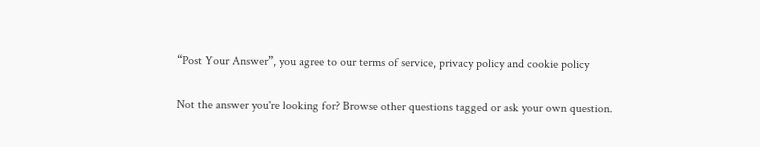“Post Your Answer”, you agree to our terms of service, privacy policy and cookie policy

Not the answer you're looking for? Browse other questions tagged or ask your own question.